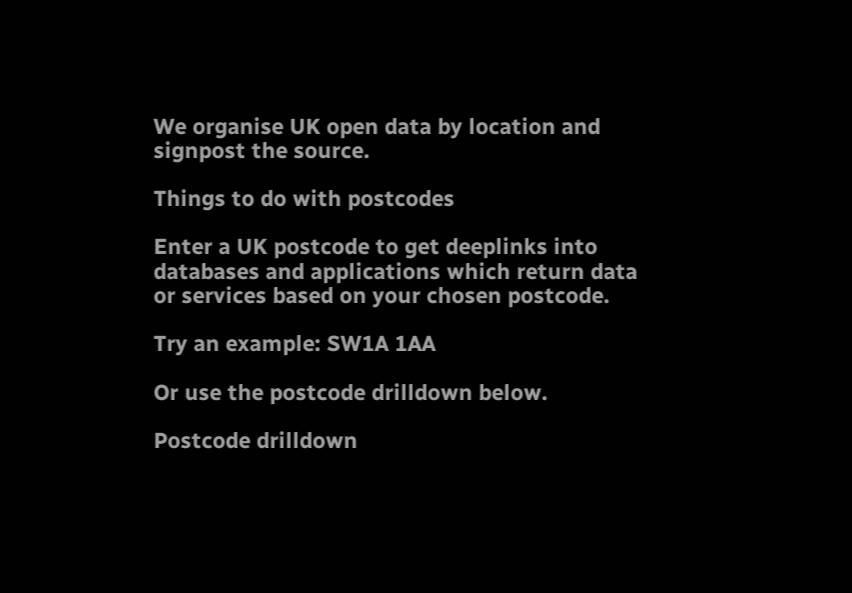We organise UK open data by location and signpost the source.

Things to do with postcodes

Enter a UK postcode to get deeplinks into databases and applications which return data or services based on your chosen postcode.

Try an example: SW1A 1AA

Or use the postcode drilldown below.

Postcode drilldown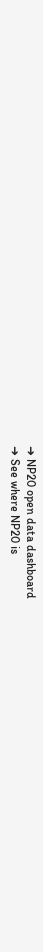➜ NP20 open data dashboard
➜ See where NP20 is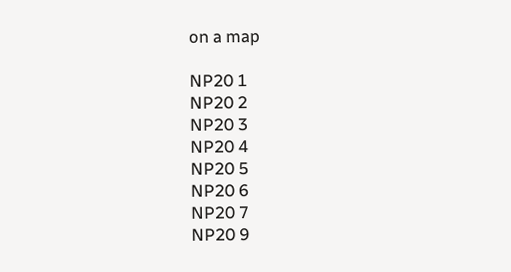on a map

NP20 1
NP20 2
NP20 3
NP20 4
NP20 5
NP20 6
NP20 7
NP20 9